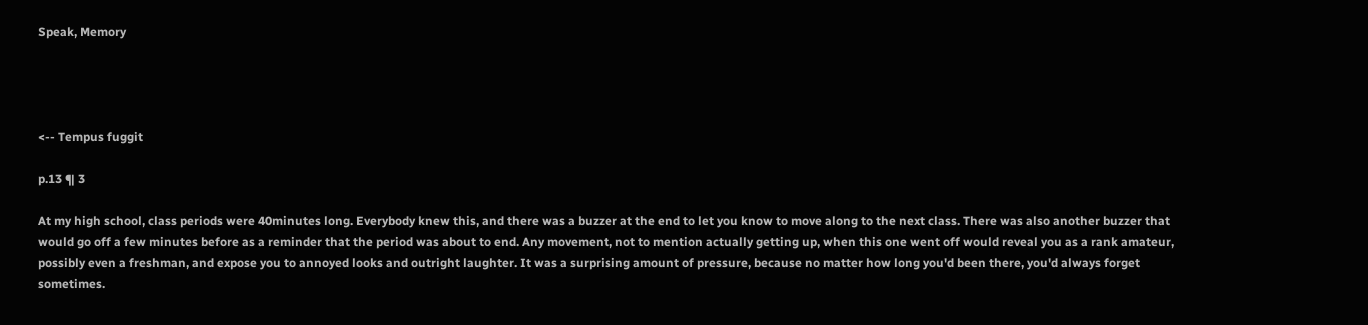Speak, Memory




<-- Tempus fuggit

p.13 ¶ 3

At my high school, class periods were 40minutes long. Everybody knew this, and there was a buzzer at the end to let you know to move along to the next class. There was also another buzzer that would go off a few minutes before as a reminder that the period was about to end. Any movement, not to mention actually getting up, when this one went off would reveal you as a rank amateur, possibly even a freshman, and expose you to annoyed looks and outright laughter. It was a surprising amount of pressure, because no matter how long you'd been there, you'd always forget sometimes.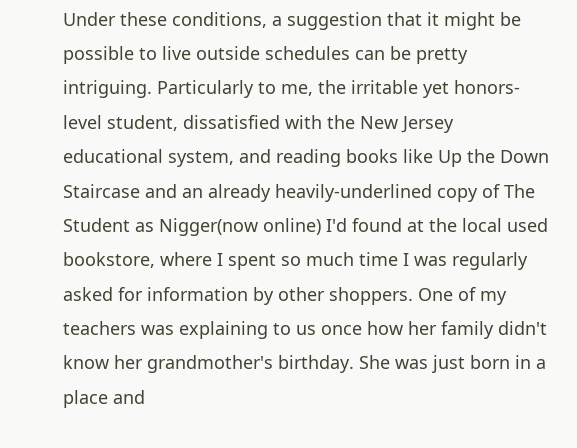Under these conditions, a suggestion that it might be possible to live outside schedules can be pretty intriguing. Particularly to me, the irritable yet honors-level student, dissatisfied with the New Jersey educational system, and reading books like Up the Down Staircase and an already heavily-underlined copy of The Student as Nigger(now online) I'd found at the local used bookstore, where I spent so much time I was regularly asked for information by other shoppers. One of my teachers was explaining to us once how her family didn't know her grandmother's birthday. She was just born in a place and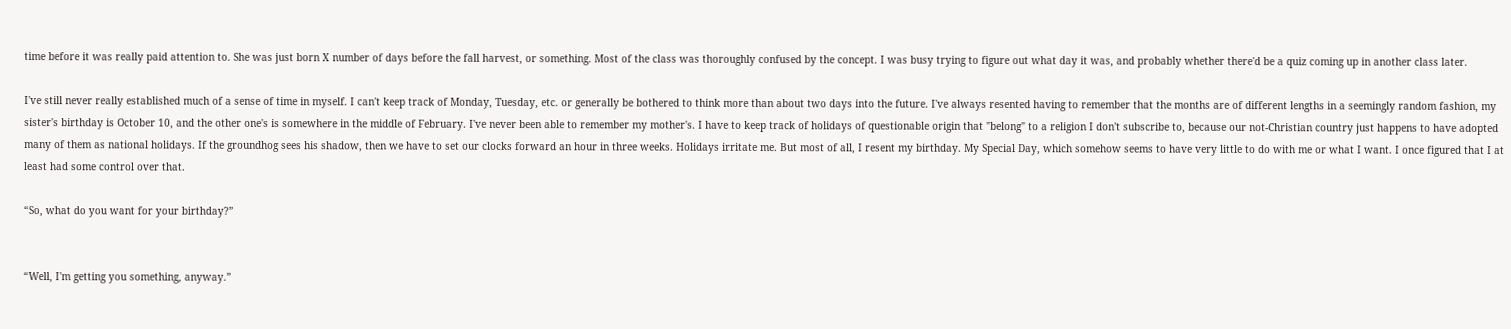time before it was really paid attention to. She was just born X number of days before the fall harvest, or something. Most of the class was thoroughly confused by the concept. I was busy trying to figure out what day it was, and probably whether there'd be a quiz coming up in another class later.

I've still never really established much of a sense of time in myself. I can't keep track of Monday, Tuesday, etc. or generally be bothered to think more than about two days into the future. I've always resented having to remember that the months are of different lengths in a seemingly random fashion, my sister's birthday is October 10, and the other one's is somewhere in the middle of February. I've never been able to remember my mother's. I have to keep track of holidays of questionable origin that "belong" to a religion I don't subscribe to, because our not-Christian country just happens to have adopted many of them as national holidays. If the groundhog sees his shadow, then we have to set our clocks forward an hour in three weeks. Holidays irritate me. But most of all, I resent my birthday. My Special Day, which somehow seems to have very little to do with me or what I want. I once figured that I at least had some control over that.

“So, what do you want for your birthday?”


“Well, I'm getting you something, anyway.”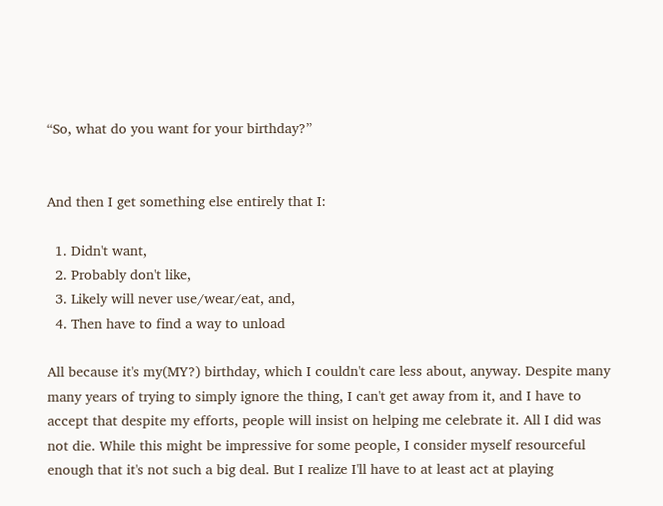“So, what do you want for your birthday?”


And then I get something else entirely that I:

  1. Didn't want,
  2. Probably don't like,
  3. Likely will never use/wear/eat, and,
  4. Then have to find a way to unload

All because it's my(MY?) birthday, which I couldn't care less about, anyway. Despite many many years of trying to simply ignore the thing, I can't get away from it, and I have to accept that despite my efforts, people will insist on helping me celebrate it. All I did was not die. While this might be impressive for some people, I consider myself resourceful enough that it's not such a big deal. But I realize I'll have to at least act at playing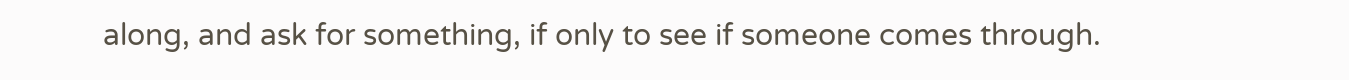along, and ask for something, if only to see if someone comes through.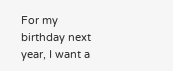For my birthday next year, I want a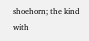shoehorn; the kind with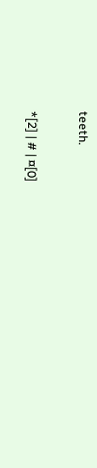teeth.

*[2] | # | ¤[0]